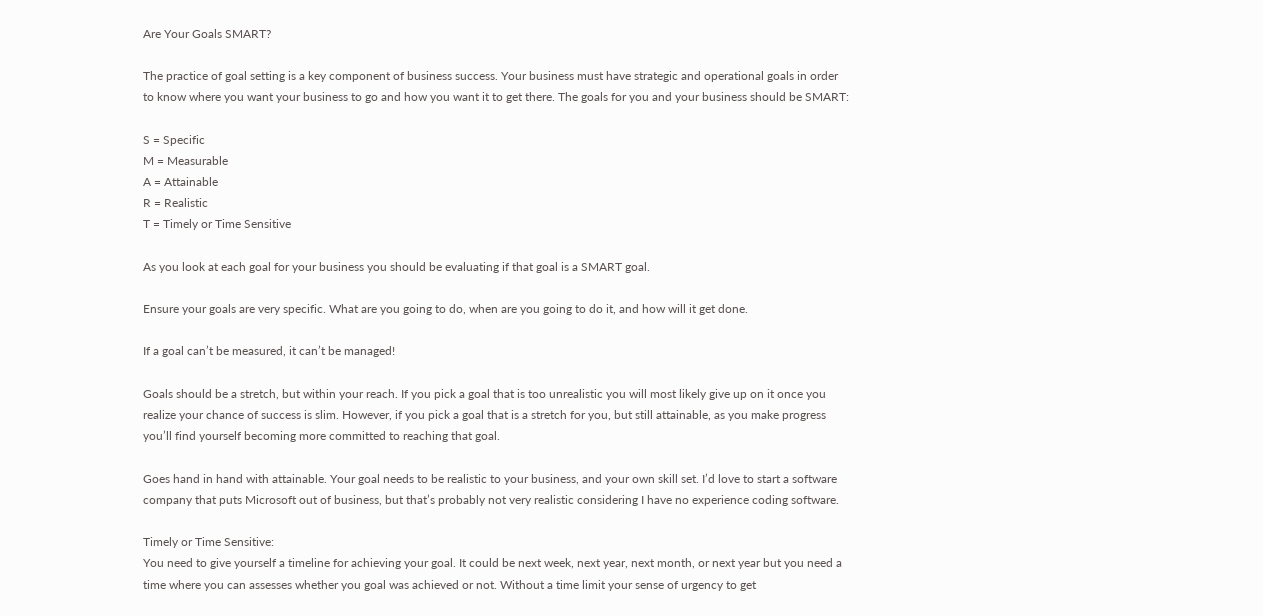Are Your Goals SMART?

The practice of goal setting is a key component of business success. Your business must have strategic and operational goals in order to know where you want your business to go and how you want it to get there. The goals for you and your business should be SMART:

S = Specific
M = Measurable
A = Attainable
R = Realistic
T = Timely or Time Sensitive

As you look at each goal for your business you should be evaluating if that goal is a SMART goal.

Ensure your goals are very specific. What are you going to do, when are you going to do it, and how will it get done.

If a goal can’t be measured, it can’t be managed!

Goals should be a stretch, but within your reach. If you pick a goal that is too unrealistic you will most likely give up on it once you realize your chance of success is slim. However, if you pick a goal that is a stretch for you, but still attainable, as you make progress you’ll find yourself becoming more committed to reaching that goal.

Goes hand in hand with attainable. Your goal needs to be realistic to your business, and your own skill set. I’d love to start a software company that puts Microsoft out of business, but that’s probably not very realistic considering I have no experience coding software.

Timely or Time Sensitive:
You need to give yourself a timeline for achieving your goal. It could be next week, next year, next month, or next year but you need a time where you can assesses whether you goal was achieved or not. Without a time limit your sense of urgency to get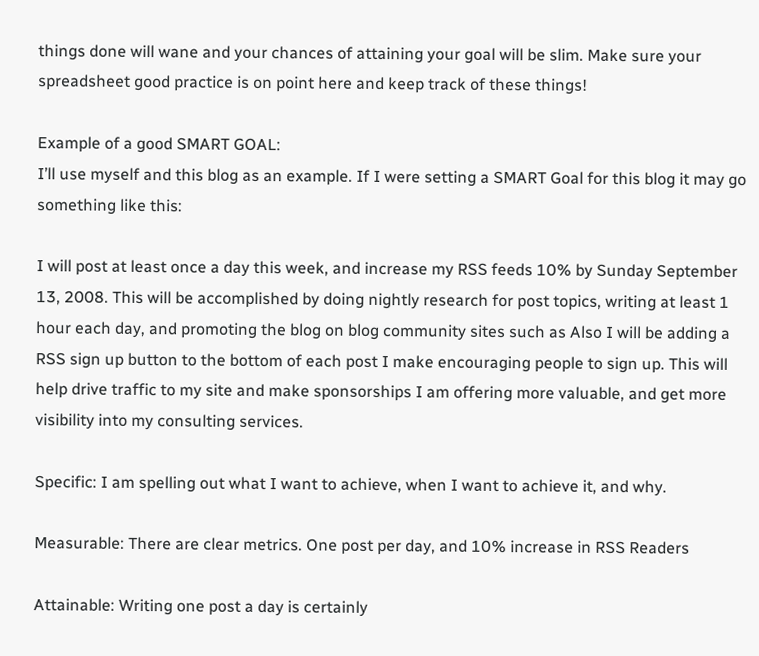things done will wane and your chances of attaining your goal will be slim. Make sure your spreadsheet good practice is on point here and keep track of these things!

Example of a good SMART GOAL:
I’ll use myself and this blog as an example. If I were setting a SMART Goal for this blog it may go something like this:

I will post at least once a day this week, and increase my RSS feeds 10% by Sunday September 13, 2008. This will be accomplished by doing nightly research for post topics, writing at least 1 hour each day, and promoting the blog on blog community sites such as Also I will be adding a RSS sign up button to the bottom of each post I make encouraging people to sign up. This will help drive traffic to my site and make sponsorships I am offering more valuable, and get more visibility into my consulting services.

Specific: I am spelling out what I want to achieve, when I want to achieve it, and why.

Measurable: There are clear metrics. One post per day, and 10% increase in RSS Readers

Attainable: Writing one post a day is certainly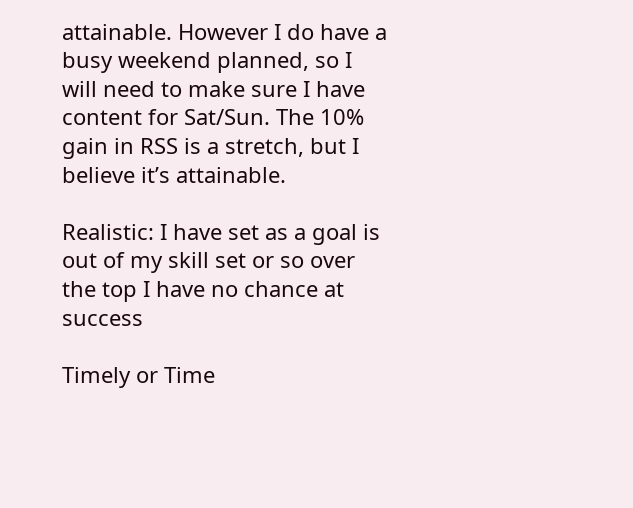attainable. However I do have a busy weekend planned, so I will need to make sure I have content for Sat/Sun. The 10% gain in RSS is a stretch, but I believe it’s attainable.

Realistic: I have set as a goal is out of my skill set or so over the top I have no chance at success

Timely or Time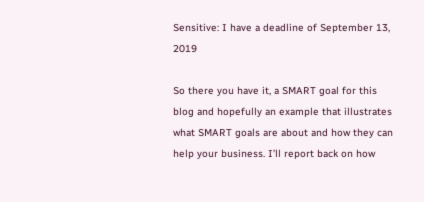Sensitive: I have a deadline of September 13, 2019

So there you have it, a SMART goal for this blog and hopefully an example that illustrates what SMART goals are about and how they can help your business. I’ll report back on how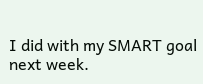I did with my SMART goal next week.